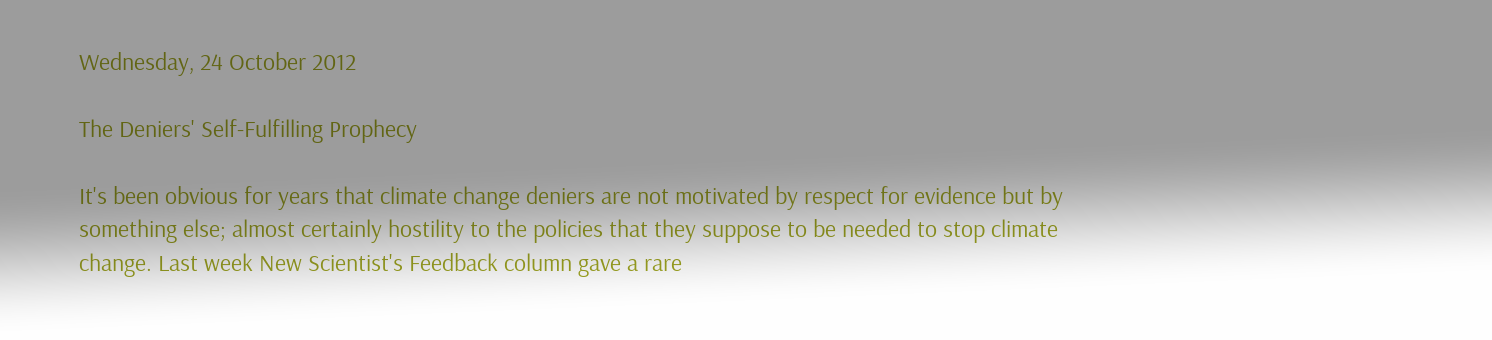Wednesday, 24 October 2012

The Deniers' Self-Fulfilling Prophecy

It's been obvious for years that climate change deniers are not motivated by respect for evidence but by something else; almost certainly hostility to the policies that they suppose to be needed to stop climate change. Last week New Scientist's Feedback column gave a rare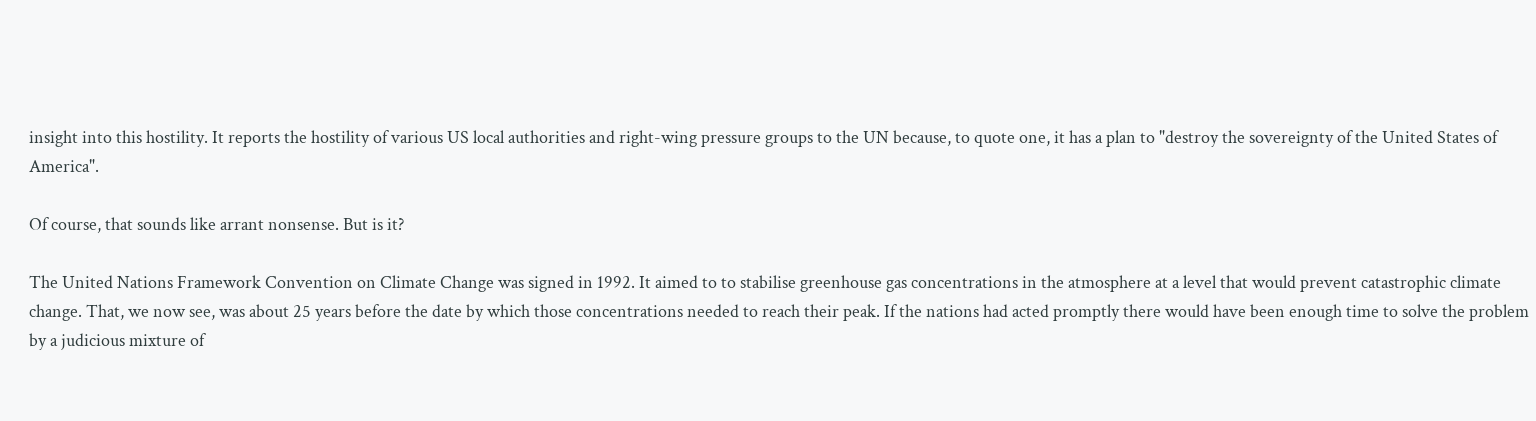insight into this hostility. It reports the hostility of various US local authorities and right-wing pressure groups to the UN because, to quote one, it has a plan to "destroy the sovereignty of the United States of America".

Of course, that sounds like arrant nonsense. But is it?

The United Nations Framework Convention on Climate Change was signed in 1992. It aimed to to stabilise greenhouse gas concentrations in the atmosphere at a level that would prevent catastrophic climate change. That, we now see, was about 25 years before the date by which those concentrations needed to reach their peak. If the nations had acted promptly there would have been enough time to solve the problem by a judicious mixture of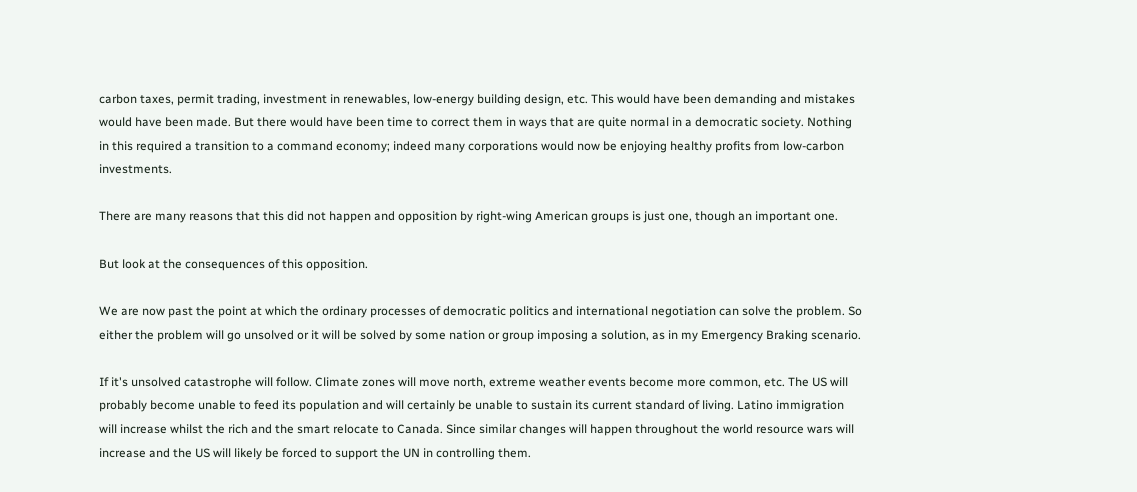carbon taxes, permit trading, investment in renewables, low-energy building design, etc. This would have been demanding and mistakes would have been made. But there would have been time to correct them in ways that are quite normal in a democratic society. Nothing in this required a transition to a command economy; indeed many corporations would now be enjoying healthy profits from low-carbon investments.

There are many reasons that this did not happen and opposition by right-wing American groups is just one, though an important one.

But look at the consequences of this opposition.

We are now past the point at which the ordinary processes of democratic politics and international negotiation can solve the problem. So either the problem will go unsolved or it will be solved by some nation or group imposing a solution, as in my Emergency Braking scenario.

If it's unsolved catastrophe will follow. Climate zones will move north, extreme weather events become more common, etc. The US will probably become unable to feed its population and will certainly be unable to sustain its current standard of living. Latino immigration will increase whilst the rich and the smart relocate to Canada. Since similar changes will happen throughout the world resource wars will increase and the US will likely be forced to support the UN in controlling them.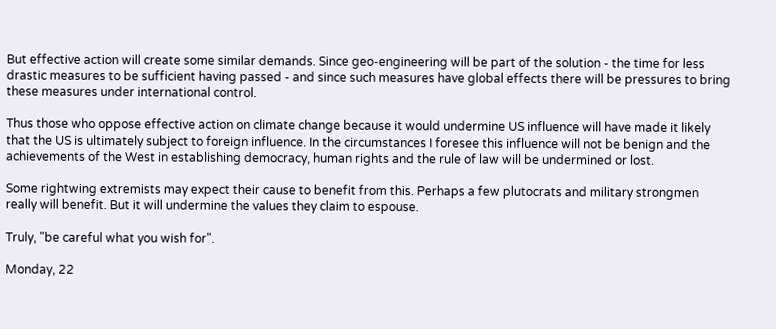But effective action will create some similar demands. Since geo-engineering will be part of the solution - the time for less drastic measures to be sufficient having passed - and since such measures have global effects there will be pressures to bring these measures under international control.

Thus those who oppose effective action on climate change because it would undermine US influence will have made it likely that the US is ultimately subject to foreign influence. In the circumstances I foresee this influence will not be benign and the achievements of the West in establishing democracy, human rights and the rule of law will be undermined or lost.

Some rightwing extremists may expect their cause to benefit from this. Perhaps a few plutocrats and military strongmen really will benefit. But it will undermine the values they claim to espouse.

Truly, "be careful what you wish for".

Monday, 22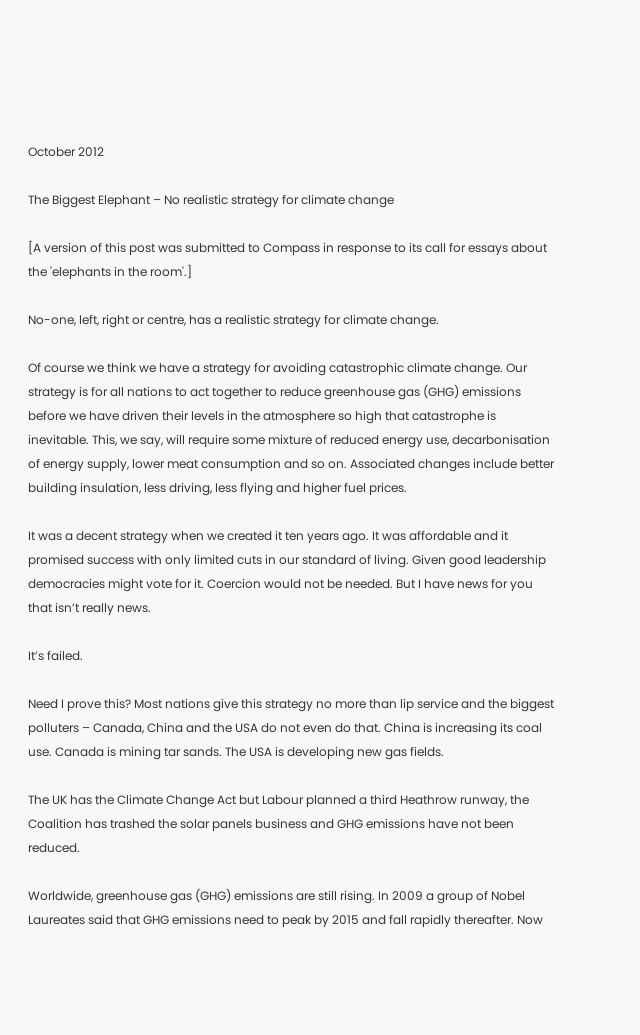October 2012

The Biggest Elephant – No realistic strategy for climate change

[A version of this post was submitted to Compass in response to its call for essays about the 'elephants in the room'.]

No-one, left, right or centre, has a realistic strategy for climate change.

Of course we think we have a strategy for avoiding catastrophic climate change. Our strategy is for all nations to act together to reduce greenhouse gas (GHG) emissions before we have driven their levels in the atmosphere so high that catastrophe is inevitable. This, we say, will require some mixture of reduced energy use, decarbonisation of energy supply, lower meat consumption and so on. Associated changes include better building insulation, less driving, less flying and higher fuel prices.

It was a decent strategy when we created it ten years ago. It was affordable and it promised success with only limited cuts in our standard of living. Given good leadership democracies might vote for it. Coercion would not be needed. But I have news for you that isn’t really news.

It’s failed.

Need I prove this? Most nations give this strategy no more than lip service and the biggest polluters – Canada, China and the USA do not even do that. China is increasing its coal use. Canada is mining tar sands. The USA is developing new gas fields.

The UK has the Climate Change Act but Labour planned a third Heathrow runway, the Coalition has trashed the solar panels business and GHG emissions have not been reduced.

Worldwide, greenhouse gas (GHG) emissions are still rising. In 2009 a group of Nobel Laureates said that GHG emissions need to peak by 2015 and fall rapidly thereafter. Now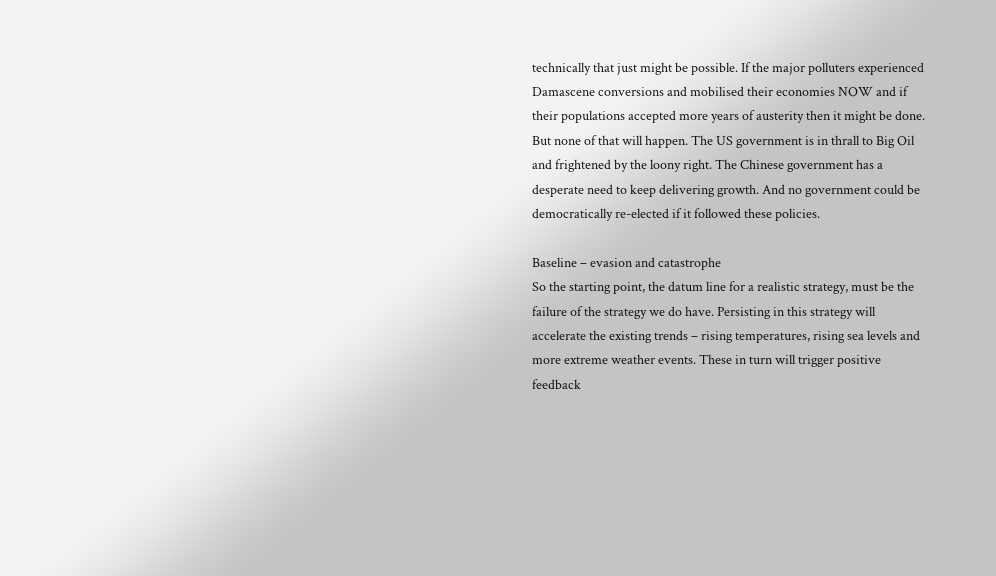technically that just might be possible. If the major polluters experienced Damascene conversions and mobilised their economies NOW and if their populations accepted more years of austerity then it might be done. But none of that will happen. The US government is in thrall to Big Oil and frightened by the loony right. The Chinese government has a desperate need to keep delivering growth. And no government could be democratically re-elected if it followed these policies.

Baseline – evasion and catastrophe
So the starting point, the datum line for a realistic strategy, must be the failure of the strategy we do have. Persisting in this strategy will accelerate the existing trends – rising temperatures, rising sea levels and more extreme weather events. These in turn will trigger positive feedback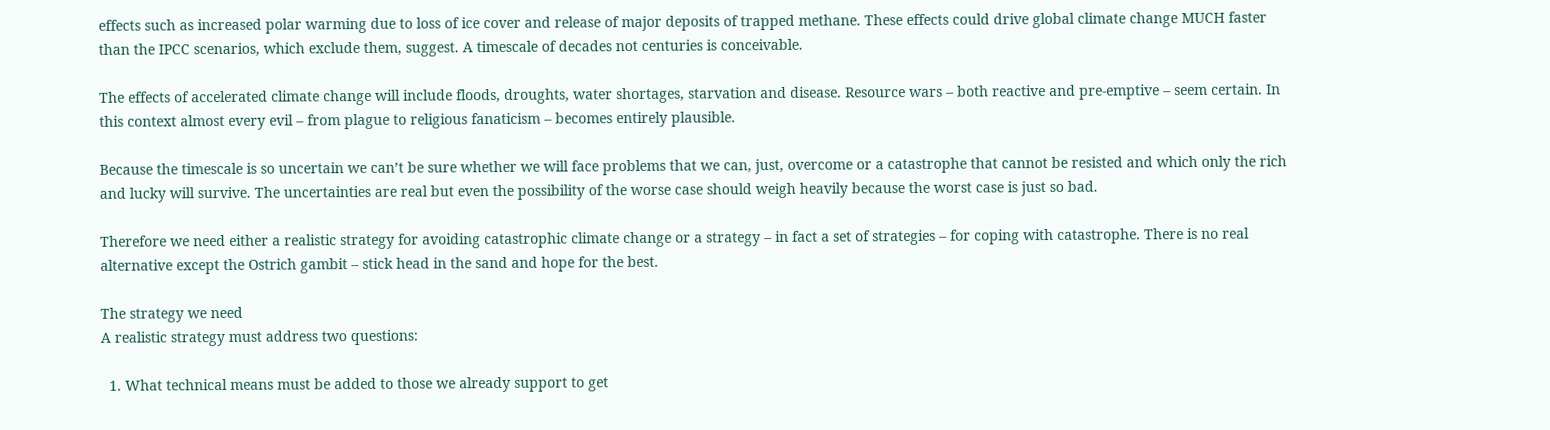effects such as increased polar warming due to loss of ice cover and release of major deposits of trapped methane. These effects could drive global climate change MUCH faster than the IPCC scenarios, which exclude them, suggest. A timescale of decades not centuries is conceivable.

The effects of accelerated climate change will include floods, droughts, water shortages, starvation and disease. Resource wars – both reactive and pre-emptive – seem certain. In this context almost every evil – from plague to religious fanaticism – becomes entirely plausible.

Because the timescale is so uncertain we can’t be sure whether we will face problems that we can, just, overcome or a catastrophe that cannot be resisted and which only the rich and lucky will survive. The uncertainties are real but even the possibility of the worse case should weigh heavily because the worst case is just so bad.

Therefore we need either a realistic strategy for avoiding catastrophic climate change or a strategy – in fact a set of strategies – for coping with catastrophe. There is no real alternative except the Ostrich gambit – stick head in the sand and hope for the best.

The strategy we need
A realistic strategy must address two questions:

  1. What technical means must be added to those we already support to get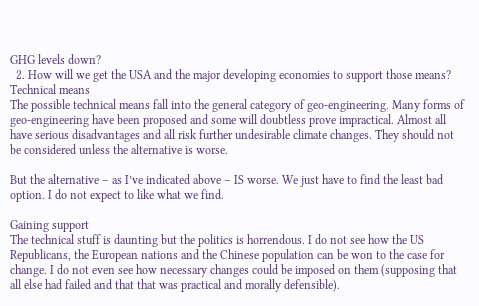GHG levels down?
  2. How will we get the USA and the major developing economies to support those means?
Technical means
The possible technical means fall into the general category of geo-engineering. Many forms of geo-engineering have been proposed and some will doubtless prove impractical. Almost all have serious disadvantages and all risk further undesirable climate changes. They should not be considered unless the alternative is worse.

But the alternative – as I’ve indicated above – IS worse. We just have to find the least bad option. I do not expect to like what we find.

Gaining support
The technical stuff is daunting but the politics is horrendous. I do not see how the US Republicans, the European nations and the Chinese population can be won to the case for change. I do not even see how necessary changes could be imposed on them (supposing that all else had failed and that that was practical and morally defensible).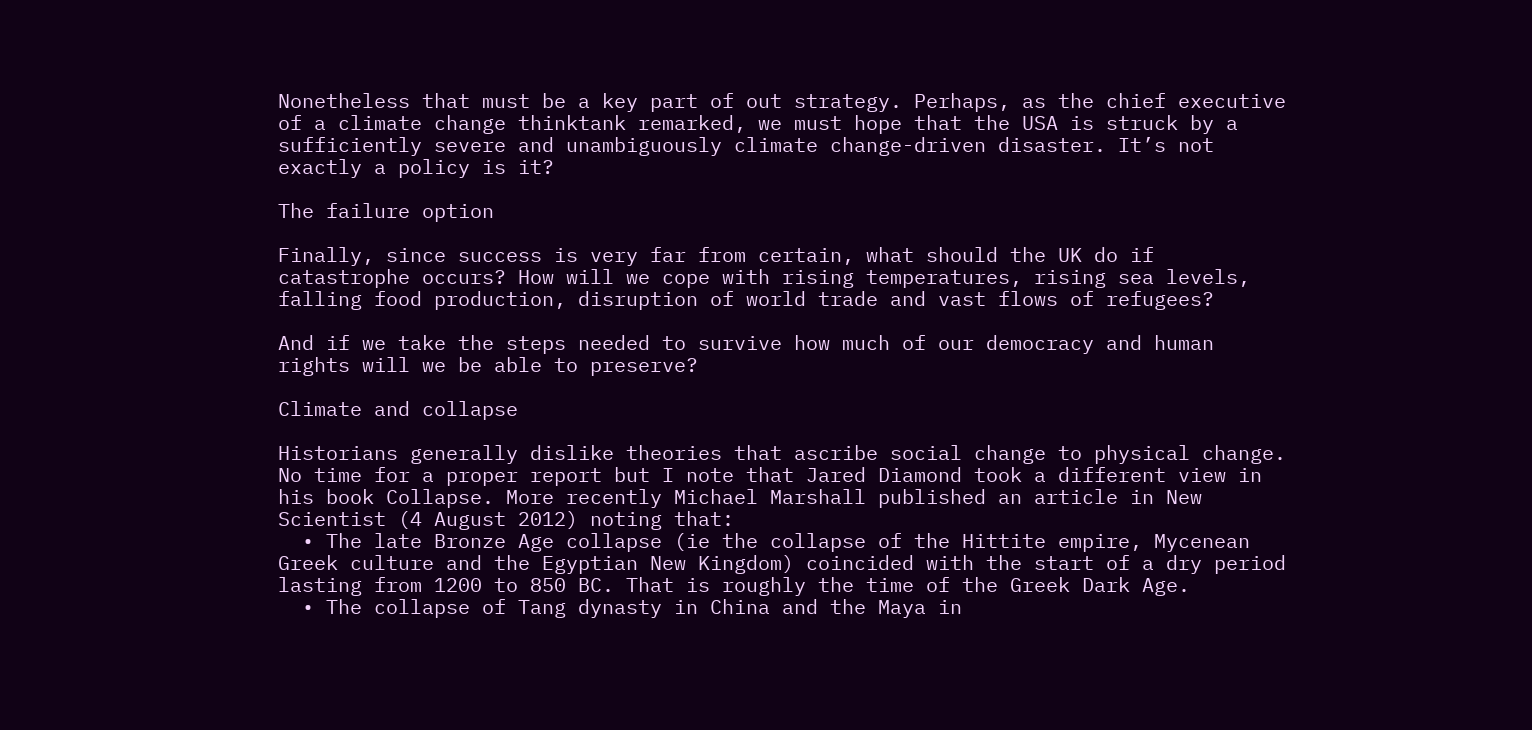Nonetheless that must be a key part of out strategy. Perhaps, as the chief executive of a climate change thinktank remarked, we must hope that the USA is struck by a sufficiently severe and unambiguously climate change-driven disaster. It’s not exactly a policy is it?

The failure option

Finally, since success is very far from certain, what should the UK do if catastrophe occurs? How will we cope with rising temperatures, rising sea levels, falling food production, disruption of world trade and vast flows of refugees?

And if we take the steps needed to survive how much of our democracy and human rights will we be able to preserve?

Climate and collapse

Historians generally dislike theories that ascribe social change to physical change. No time for a proper report but I note that Jared Diamond took a different view in his book Collapse. More recently Michael Marshall published an article in New Scientist (4 August 2012) noting that:
  • The late Bronze Age collapse (ie the collapse of the Hittite empire, Mycenean Greek culture and the Egyptian New Kingdom) coincided with the start of a dry period lasting from 1200 to 850 BC. That is roughly the time of the Greek Dark Age.
  • The collapse of Tang dynasty in China and the Maya in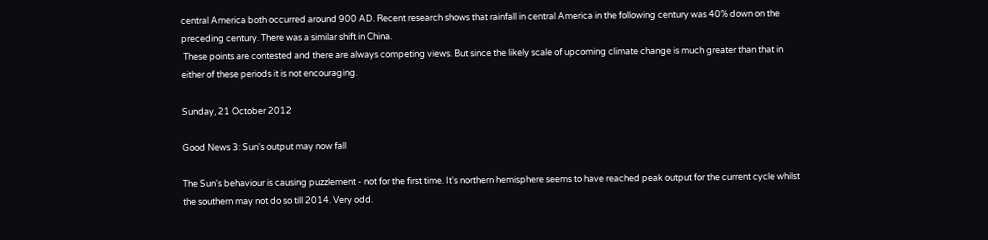central America both occurred around 900 AD. Recent research shows that rainfall in central America in the following century was 40% down on the preceding century. There was a similar shift in China.
 These points are contested and there are always competing views. But since the likely scale of upcoming climate change is much greater than that in either of these periods it is not encouraging.

Sunday, 21 October 2012

Good News 3: Sun's output may now fall

The Sun's behaviour is causing puzzlement - not for the first time. It's northern hemisphere seems to have reached peak output for the current cycle whilst the southern may not do so till 2014. Very odd.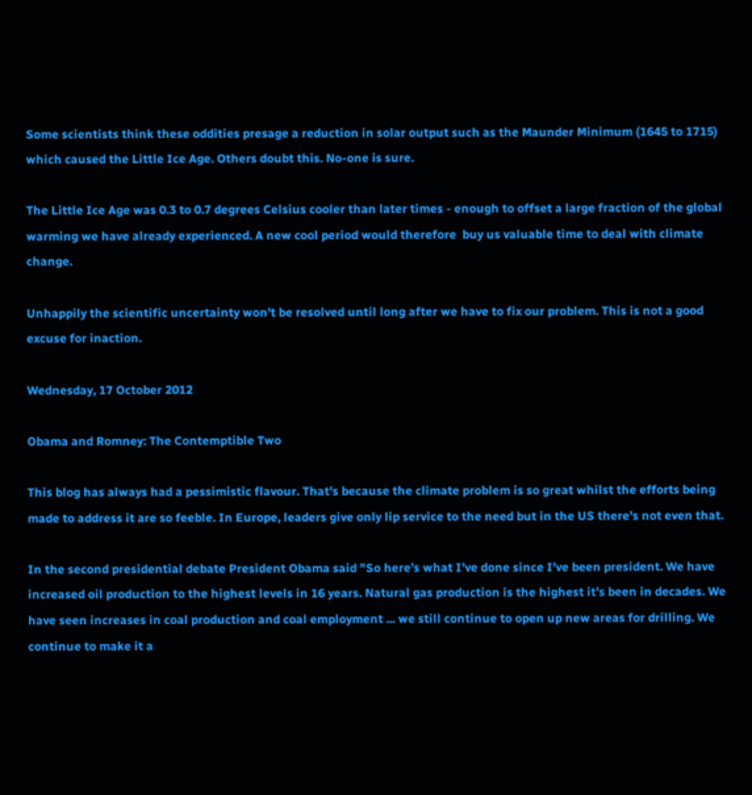Some scientists think these oddities presage a reduction in solar output such as the Maunder Minimum (1645 to 1715) which caused the Little Ice Age. Others doubt this. No-one is sure.

The Little Ice Age was 0.3 to 0.7 degrees Celsius cooler than later times - enough to offset a large fraction of the global warming we have already experienced. A new cool period would therefore  buy us valuable time to deal with climate change.

Unhappily the scientific uncertainty won't be resolved until long after we have to fix our problem. This is not a good excuse for inaction.

Wednesday, 17 October 2012

Obama and Romney: The Contemptible Two

This blog has always had a pessimistic flavour. That's because the climate problem is so great whilst the efforts being made to address it are so feeble. In Europe, leaders give only lip service to the need but in the US there's not even that.

In the second presidential debate President Obama said "So here’s what I’ve done since I’ve been president. We have increased oil production to the highest levels in 16 years. Natural gas production is the highest it’s been in decades. We have seen increases in coal production and coal employment ... we still continue to open up new areas for drilling. We continue to make it a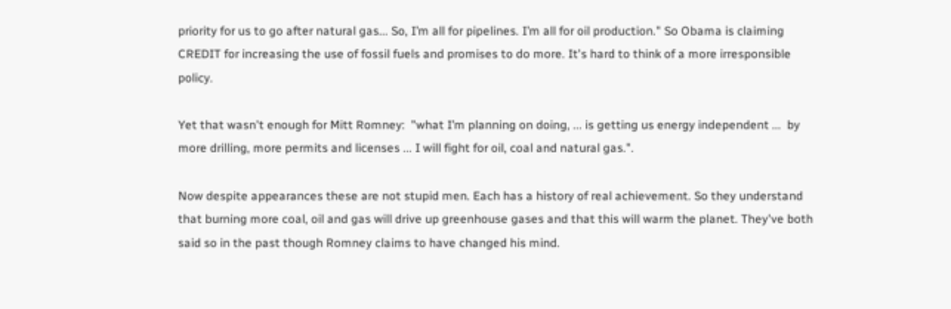priority for us to go after natural gas... So, I’m all for pipelines. I’m all for oil production." So Obama is claiming CREDIT for increasing the use of fossil fuels and promises to do more. It's hard to think of a more irresponsible policy.

Yet that wasn't enough for Mitt Romney:  "what I’m planning on doing, ... is getting us energy independent ...  by more drilling, more permits and licenses ... I will fight for oil, coal and natural gas.".

Now despite appearances these are not stupid men. Each has a history of real achievement. So they understand that burning more coal, oil and gas will drive up greenhouse gases and that this will warm the planet. They've both said so in the past though Romney claims to have changed his mind.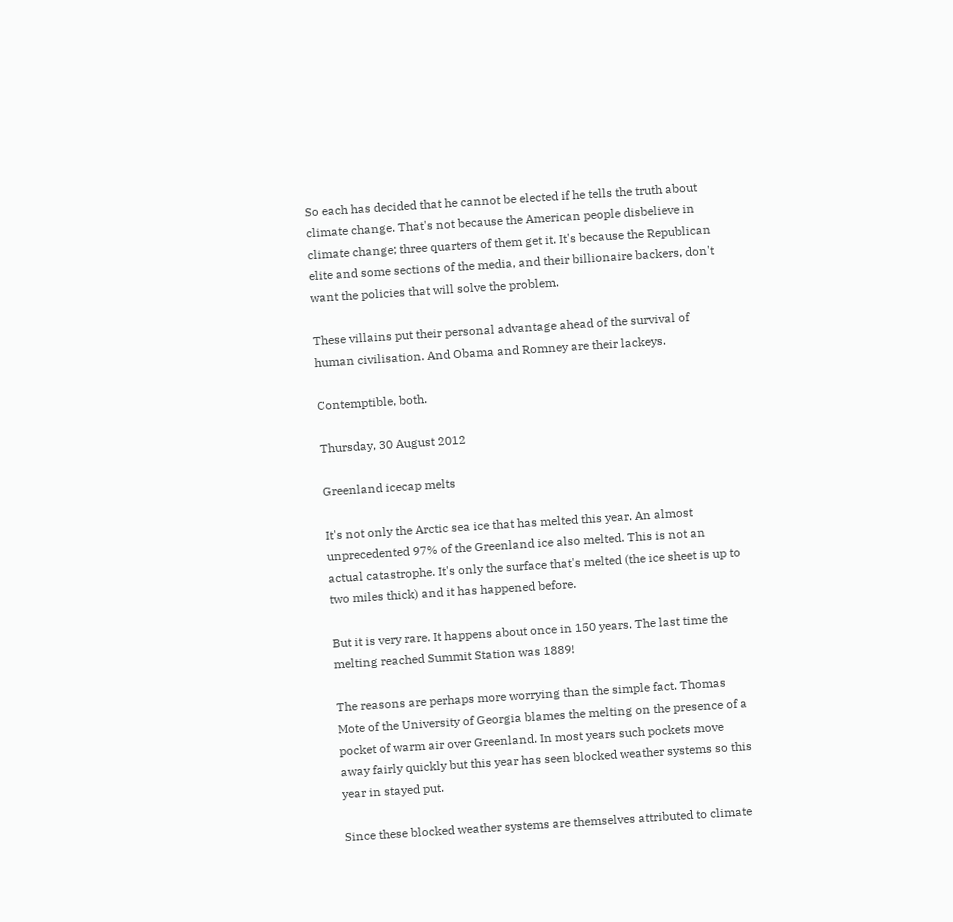So each has decided that he cannot be elected if he tells the truth about climate change. That's not because the American people disbelieve in climate change; three quarters of them get it. It's because the Republican elite and some sections of the media, and their billionaire backers, don't want the policies that will solve the problem.

These villains put their personal advantage ahead of the survival of human civilisation. And Obama and Romney are their lackeys.

Contemptible, both.

Thursday, 30 August 2012

Greenland icecap melts

It's not only the Arctic sea ice that has melted this year. An almost unprecedented 97% of the Greenland ice also melted. This is not an actual catastrophe. It's only the surface that's melted (the ice sheet is up to two miles thick) and it has happened before.

But it is very rare. It happens about once in 150 years. The last time the melting reached Summit Station was 1889!

The reasons are perhaps more worrying than the simple fact. Thomas Mote of the University of Georgia blames the melting on the presence of a pocket of warm air over Greenland. In most years such pockets move away fairly quickly but this year has seen blocked weather systems so this year in stayed put.

Since these blocked weather systems are themselves attributed to climate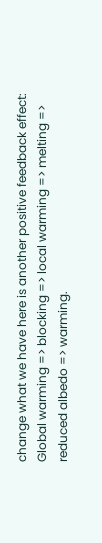change what we have here is another positive feedback effect: Global warming => blocking => local warming => melting => reduced albedo => warming.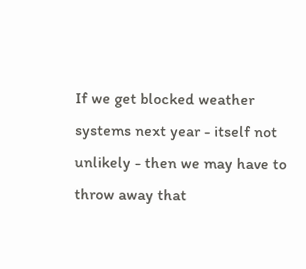If we get blocked weather systems next year - itself not unlikely - then we may have to throw away that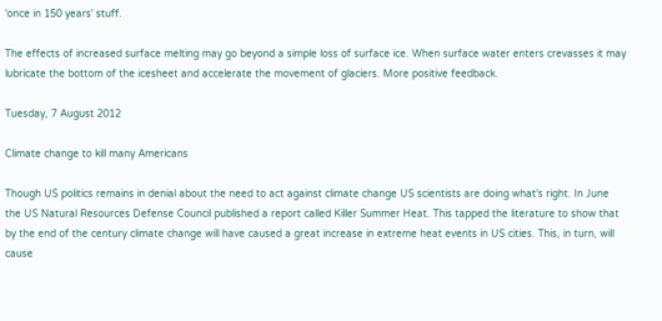'once in 150 years' stuff.

The effects of increased surface melting may go beyond a simple loss of surface ice. When surface water enters crevasses it may lubricate the bottom of the icesheet and accelerate the movement of glaciers. More positive feedback.

Tuesday, 7 August 2012

Climate change to kill many Americans

Though US politics remains in denial about the need to act against climate change US scientists are doing what's right. In June the US Natural Resources Defense Council published a report called Killer Summer Heat. This tapped the literature to show that by the end of the century climate change will have caused a great increase in extreme heat events in US cities. This, in turn, will cause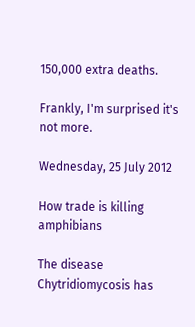150,000 extra deaths.

Frankly, I'm surprised it's not more.

Wednesday, 25 July 2012

How trade is killing amphibians

The disease Chytridiomycosis has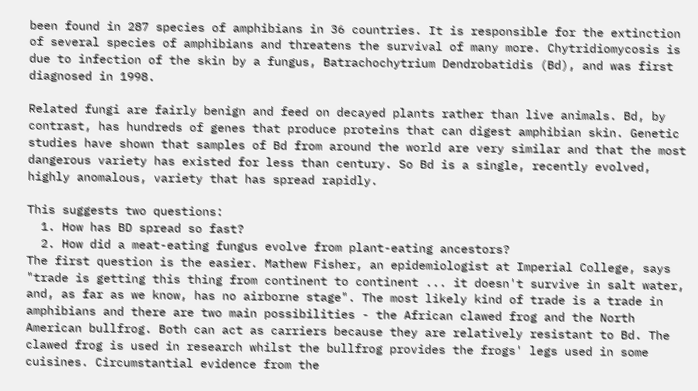been found in 287 species of amphibians in 36 countries. It is responsible for the extinction of several species of amphibians and threatens the survival of many more. Chytridiomycosis is due to infection of the skin by a fungus, Batrachochytrium Dendrobatidis (Bd), and was first diagnosed in 1998.

Related fungi are fairly benign and feed on decayed plants rather than live animals. Bd, by contrast, has hundreds of genes that produce proteins that can digest amphibian skin. Genetic studies have shown that samples of Bd from around the world are very similar and that the most dangerous variety has existed for less than century. So Bd is a single, recently evolved, highly anomalous, variety that has spread rapidly.

This suggests two questions:
  1. How has BD spread so fast?
  2. How did a meat-eating fungus evolve from plant-eating ancestors?
The first question is the easier. Mathew Fisher, an epidemiologist at Imperial College, says "trade is getting this thing from continent to continent ... it doesn't survive in salt water, and, as far as we know, has no airborne stage". The most likely kind of trade is a trade in amphibians and there are two main possibilities - the African clawed frog and the North American bullfrog. Both can act as carriers because they are relatively resistant to Bd. The clawed frog is used in research whilst the bullfrog provides the frogs' legs used in some cuisines. Circumstantial evidence from the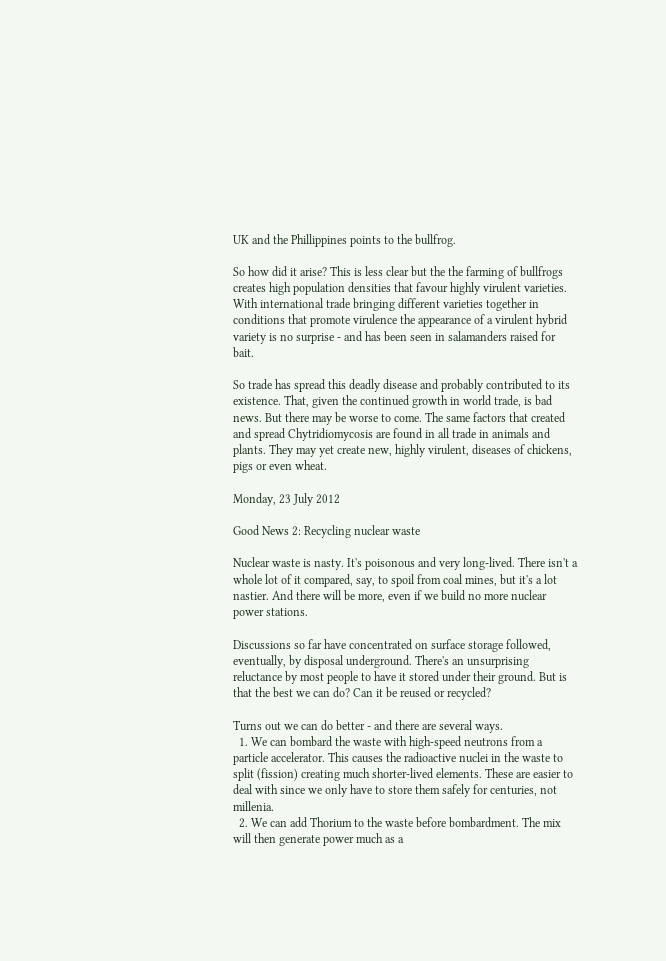UK and the Phillippines points to the bullfrog.

So how did it arise? This is less clear but the the farming of bullfrogs creates high population densities that favour highly virulent varieties. With international trade bringing different varieties together in conditions that promote virulence the appearance of a virulent hybrid variety is no surprise - and has been seen in salamanders raised for bait.

So trade has spread this deadly disease and probably contributed to its existence. That, given the continued growth in world trade, is bad news. But there may be worse to come. The same factors that created and spread Chytridiomycosis are found in all trade in animals and plants. They may yet create new, highly virulent, diseases of chickens, pigs or even wheat.

Monday, 23 July 2012

Good News 2: Recycling nuclear waste

Nuclear waste is nasty. It's poisonous and very long-lived. There isn't a whole lot of it compared, say, to spoil from coal mines, but it's a lot nastier. And there will be more, even if we build no more nuclear power stations.

Discussions so far have concentrated on surface storage followed, eventually, by disposal underground. There's an unsurprising reluctance by most people to have it stored under their ground. But is that the best we can do? Can it be reused or recycled?

Turns out we can do better - and there are several ways.
  1. We can bombard the waste with high-speed neutrons from a particle accelerator. This causes the radioactive nuclei in the waste to split (fission) creating much shorter-lived elements. These are easier to deal with since we only have to store them safely for centuries, not millenia.
  2. We can add Thorium to the waste before bombardment. The mix will then generate power much as a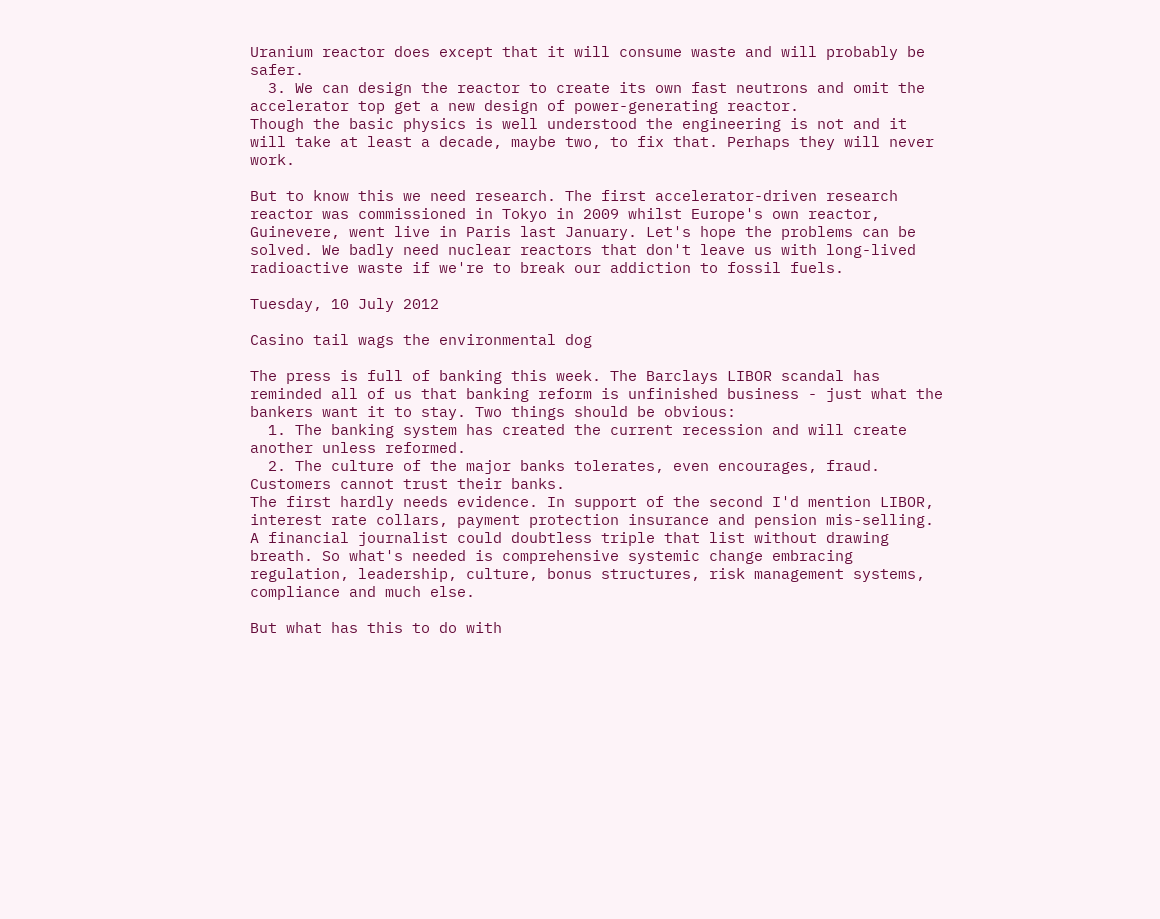Uranium reactor does except that it will consume waste and will probably be safer.
  3. We can design the reactor to create its own fast neutrons and omit the accelerator top get a new design of power-generating reactor.
Though the basic physics is well understood the engineering is not and it will take at least a decade, maybe two, to fix that. Perhaps they will never work.

But to know this we need research. The first accelerator-driven research reactor was commissioned in Tokyo in 2009 whilst Europe's own reactor, Guinevere, went live in Paris last January. Let's hope the problems can be solved. We badly need nuclear reactors that don't leave us with long-lived radioactive waste if we're to break our addiction to fossil fuels.

Tuesday, 10 July 2012

Casino tail wags the environmental dog

The press is full of banking this week. The Barclays LIBOR scandal has reminded all of us that banking reform is unfinished business - just what the bankers want it to stay. Two things should be obvious:
  1. The banking system has created the current recession and will create another unless reformed.
  2. The culture of the major banks tolerates, even encourages, fraud. Customers cannot trust their banks.
The first hardly needs evidence. In support of the second I'd mention LIBOR, interest rate collars, payment protection insurance and pension mis-selling. A financial journalist could doubtless triple that list without drawing breath. So what's needed is comprehensive systemic change embracing regulation, leadership, culture, bonus structures, risk management systems, compliance and much else.

But what has this to do with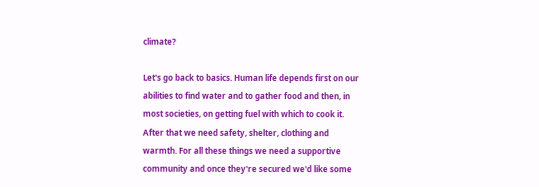climate?

Let's go back to basics. Human life depends first on our abilities to find water and to gather food and then, in most societies, on getting fuel with which to cook it. After that we need safety, shelter, clothing and warmth. For all these things we need a supportive community and once they're secured we'd like some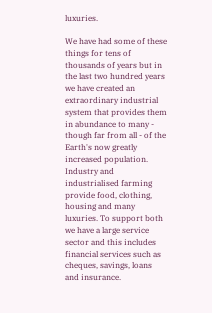luxuries.

We have had some of these things for tens of thousands of years but in the last two hundred years we have created an extraordinary industrial system that provides them in abundance to many - though far from all - of the Earth's now greatly increased population. Industry and industrialised farming provide food, clothing, housing and many luxuries. To support both we have a large service sector and this includes financial services such as cheques, savings, loans and insurance.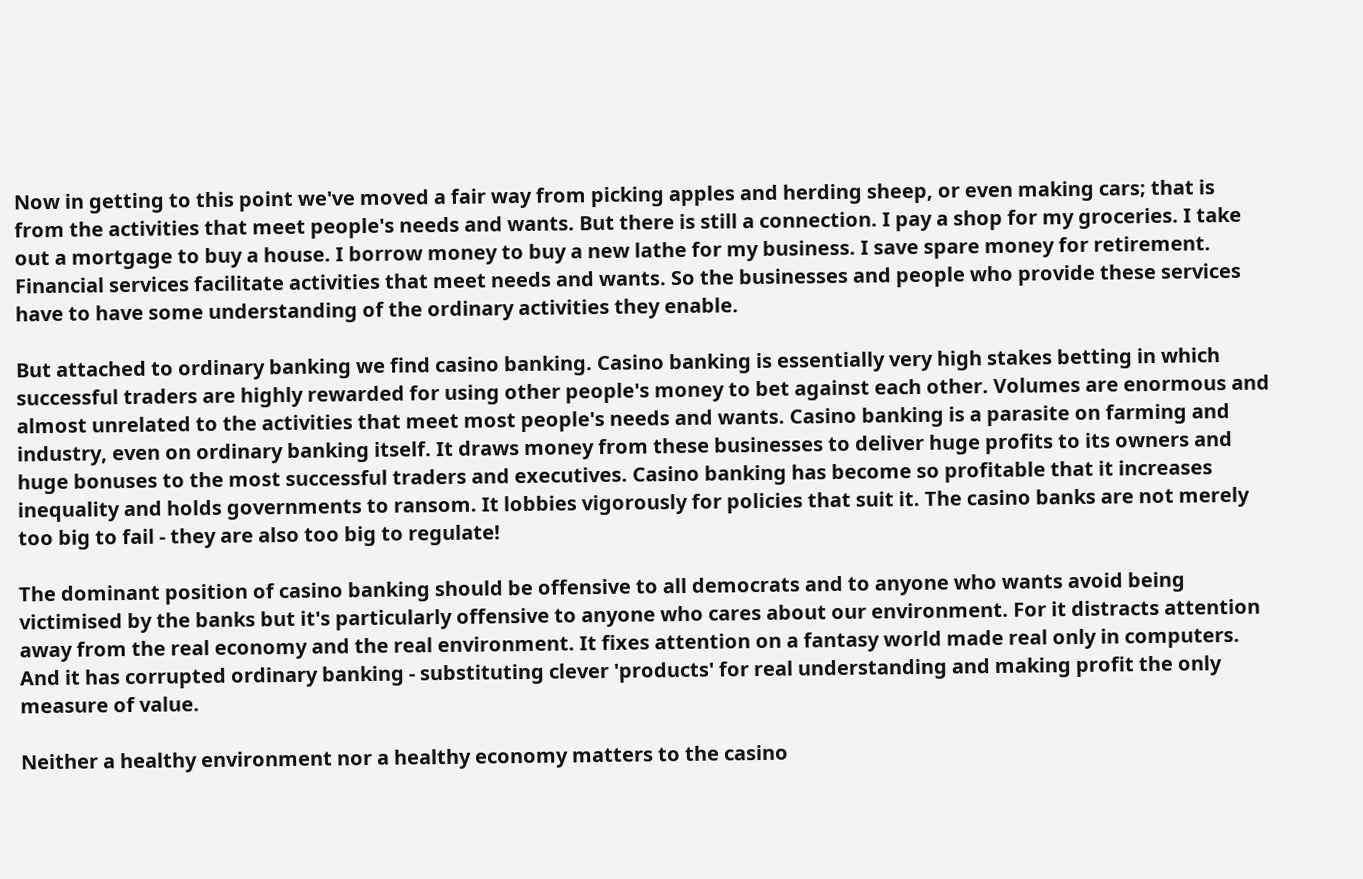Now in getting to this point we've moved a fair way from picking apples and herding sheep, or even making cars; that is from the activities that meet people's needs and wants. But there is still a connection. I pay a shop for my groceries. I take out a mortgage to buy a house. I borrow money to buy a new lathe for my business. I save spare money for retirement. Financial services facilitate activities that meet needs and wants. So the businesses and people who provide these services have to have some understanding of the ordinary activities they enable.

But attached to ordinary banking we find casino banking. Casino banking is essentially very high stakes betting in which successful traders are highly rewarded for using other people's money to bet against each other. Volumes are enormous and almost unrelated to the activities that meet most people's needs and wants. Casino banking is a parasite on farming and industry, even on ordinary banking itself. It draws money from these businesses to deliver huge profits to its owners and huge bonuses to the most successful traders and executives. Casino banking has become so profitable that it increases inequality and holds governments to ransom. It lobbies vigorously for policies that suit it. The casino banks are not merely too big to fail - they are also too big to regulate!

The dominant position of casino banking should be offensive to all democrats and to anyone who wants avoid being victimised by the banks but it's particularly offensive to anyone who cares about our environment. For it distracts attention away from the real economy and the real environment. It fixes attention on a fantasy world made real only in computers. And it has corrupted ordinary banking - substituting clever 'products' for real understanding and making profit the only measure of value.

Neither a healthy environment nor a healthy economy matters to the casino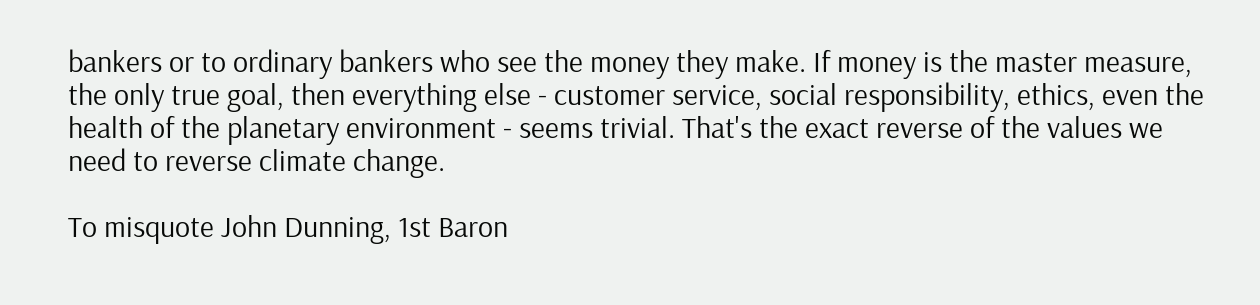bankers or to ordinary bankers who see the money they make. If money is the master measure, the only true goal, then everything else - customer service, social responsibility, ethics, even the health of the planetary environment - seems trivial. That's the exact reverse of the values we need to reverse climate change.

To misquote John Dunning, 1st Baron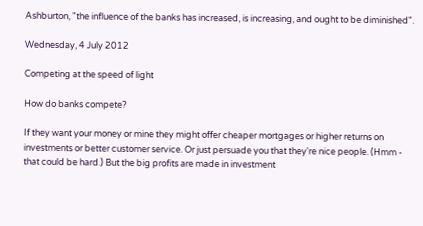Ashburton, "the influence of the banks has increased, is increasing, and ought to be diminished".

Wednesday, 4 July 2012

Competing at the speed of light

How do banks compete?

If they want your money or mine they might offer cheaper mortgages or higher returns on investments or better customer service. Or just persuade you that they're nice people. (Hmm - that could be hard.) But the big profits are made in investment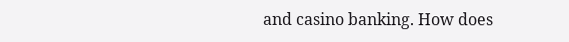and casino banking. How does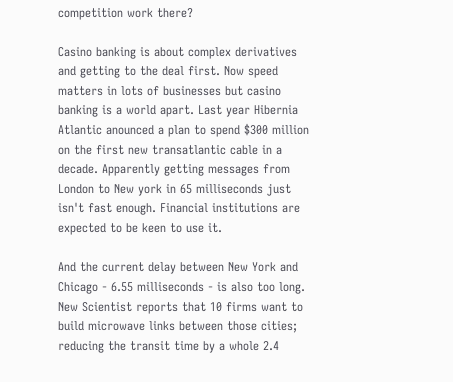competition work there?

Casino banking is about complex derivatives and getting to the deal first. Now speed matters in lots of businesses but casino banking is a world apart. Last year Hibernia Atlantic anounced a plan to spend $300 million on the first new transatlantic cable in a decade. Apparently getting messages from London to New york in 65 milliseconds just isn't fast enough. Financial institutions are expected to be keen to use it.

And the current delay between New York and Chicago - 6.55 milliseconds - is also too long. New Scientist reports that 10 firms want to build microwave links between those cities; reducing the transit time by a whole 2.4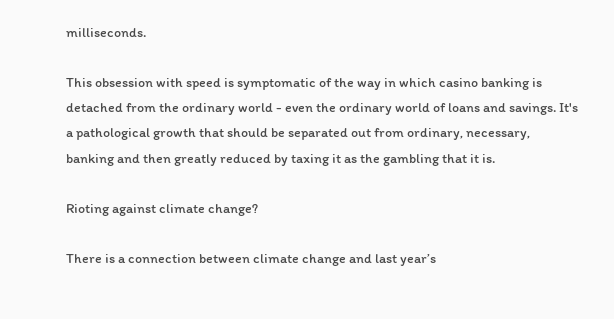milliseconds.

This obsession with speed is symptomatic of the way in which casino banking is detached from the ordinary world - even the ordinary world of loans and savings. It's a pathological growth that should be separated out from ordinary, necessary, banking and then greatly reduced by taxing it as the gambling that it is.

Rioting against climate change?

There is a connection between climate change and last year’s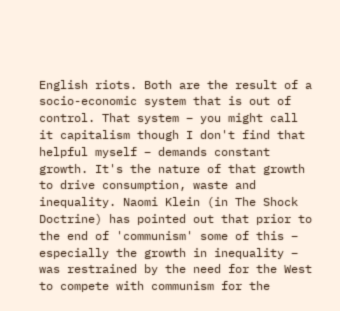English riots. Both are the result of a socio-economic system that is out of control. That system – you might call it capitalism though I don't find that helpful myself – demands constant growth. It's the nature of that growth to drive consumption, waste and inequality. Naomi Klein (in The Shock Doctrine) has pointed out that prior to the end of 'communism' some of this – especially the growth in inequality – was restrained by the need for the West to compete with communism for the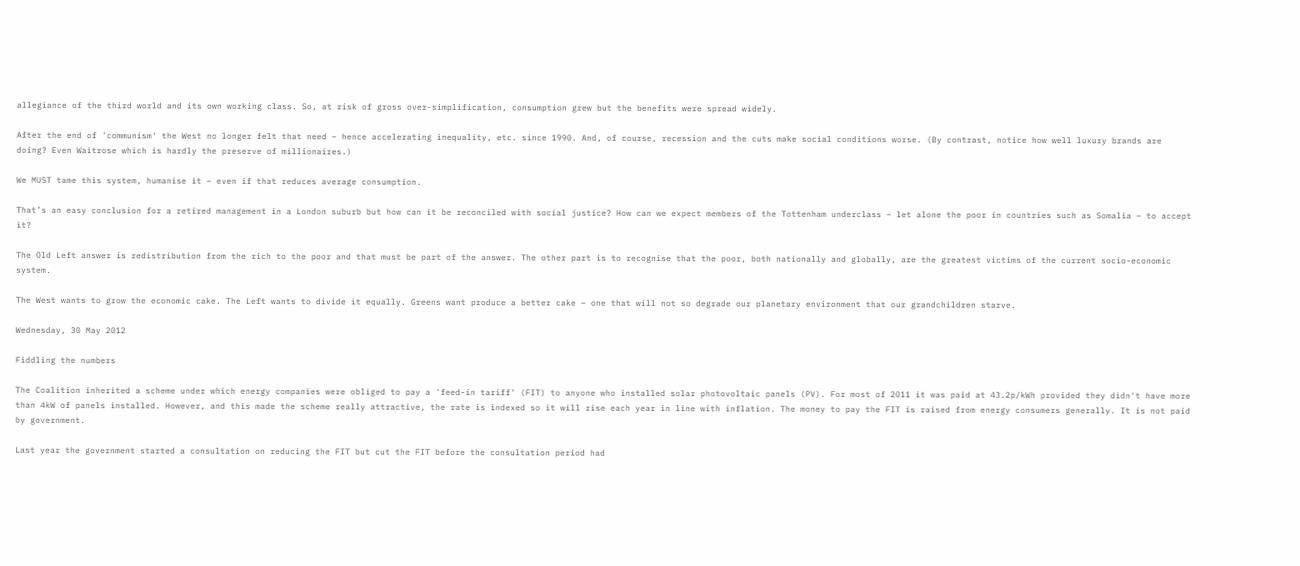allegiance of the third world and its own working class. So, at risk of gross over-simplification, consumption grew but the benefits were spread widely.

After the end of 'communism' the West no longer felt that need – hence accelerating inequality, etc. since 1990. And, of course, recession and the cuts make social conditions worse. (By contrast, notice how well luxury brands are doing? Even Waitrose which is hardly the preserve of millionaires.)

We MUST tame this system, humanise it – even if that reduces average consumption.

That’s an easy conclusion for a retired management in a London suburb but how can it be reconciled with social justice? How can we expect members of the Tottenham underclass – let alone the poor in countries such as Somalia – to accept it?

The Old Left answer is redistribution from the rich to the poor and that must be part of the answer. The other part is to recognise that the poor, both nationally and globally, are the greatest victims of the current socio-economic system.

The West wants to grow the economic cake. The Left wants to divide it equally. Greens want produce a better cake – one that will not so degrade our planetary environment that our grandchildren starve.

Wednesday, 30 May 2012

Fiddling the numbers

The Coalition inherited a scheme under which energy companies were obliged to pay a 'feed-in tariff' (FIT) to anyone who installed solar photovoltaic panels (PV). For most of 2011 it was paid at 43.2p/kWh provided they didn't have more than 4kW of panels installed. However, and this made the scheme really attractive, the rate is indexed so it will rise each year in line with inflation. The money to pay the FIT is raised from energy consumers generally. It is not paid by government.

Last year the government started a consultation on reducing the FIT but cut the FIT before the consultation period had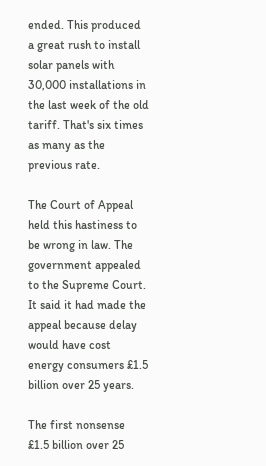ended. This produced a great rush to install solar panels with 30,000 installations in the last week of the old tariff. That's six times as many as the previous rate.

The Court of Appeal held this hastiness to be wrong in law. The government appealed to the Supreme Court. It said it had made the appeal because delay would have cost energy consumers £1.5 billion over 25 years.

The first nonsense
£1.5 billion over 25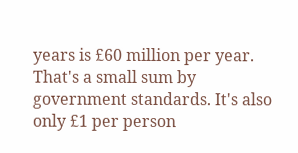years is £60 million per year. That's a small sum by government standards. It's also only £1 per person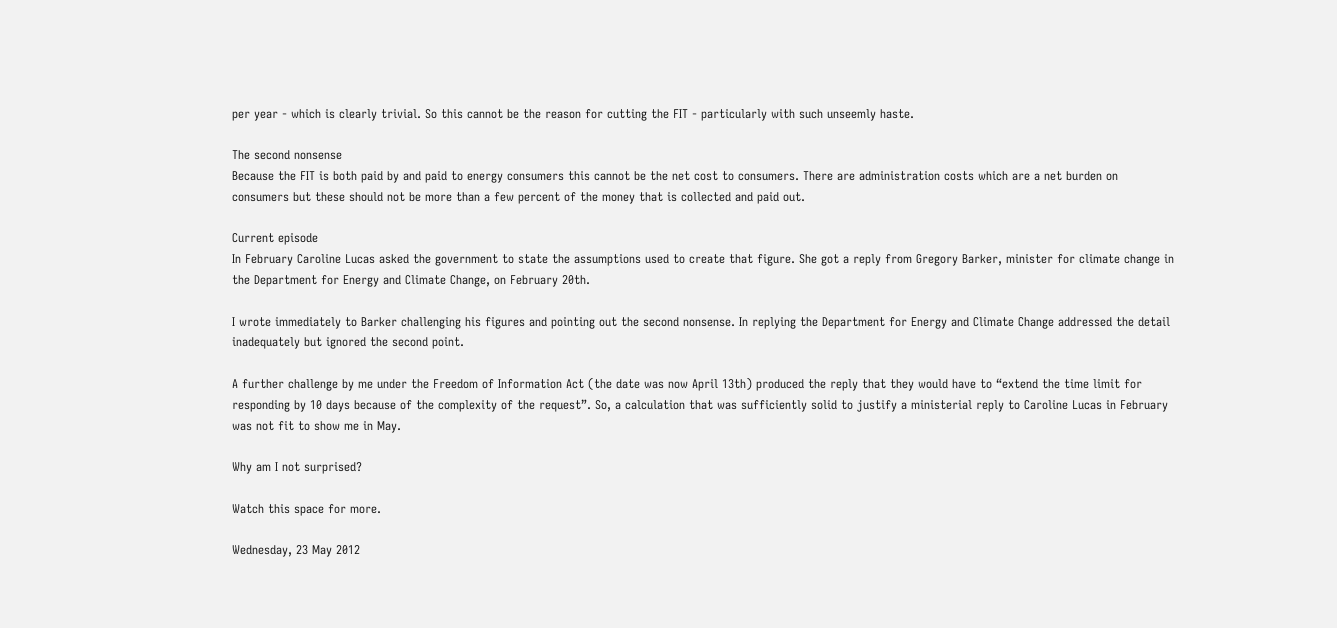per year - which is clearly trivial. So this cannot be the reason for cutting the FIT - particularly with such unseemly haste.

The second nonsense
Because the FIT is both paid by and paid to energy consumers this cannot be the net cost to consumers. There are administration costs which are a net burden on consumers but these should not be more than a few percent of the money that is collected and paid out.

Current episode
In February Caroline Lucas asked the government to state the assumptions used to create that figure. She got a reply from Gregory Barker, minister for climate change in the Department for Energy and Climate Change, on February 20th.

I wrote immediately to Barker challenging his figures and pointing out the second nonsense. In replying the Department for Energy and Climate Change addressed the detail inadequately but ignored the second point.

A further challenge by me under the Freedom of Information Act (the date was now April 13th) produced the reply that they would have to “extend the time limit for responding by 10 days because of the complexity of the request”. So, a calculation that was sufficiently solid to justify a ministerial reply to Caroline Lucas in February was not fit to show me in May.

Why am I not surprised?

Watch this space for more.

Wednesday, 23 May 2012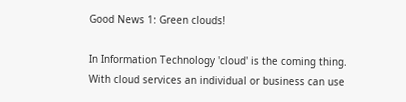Good News 1: Green clouds!

In Information Technology 'cloud' is the coming thing. With cloud services an individual or business can use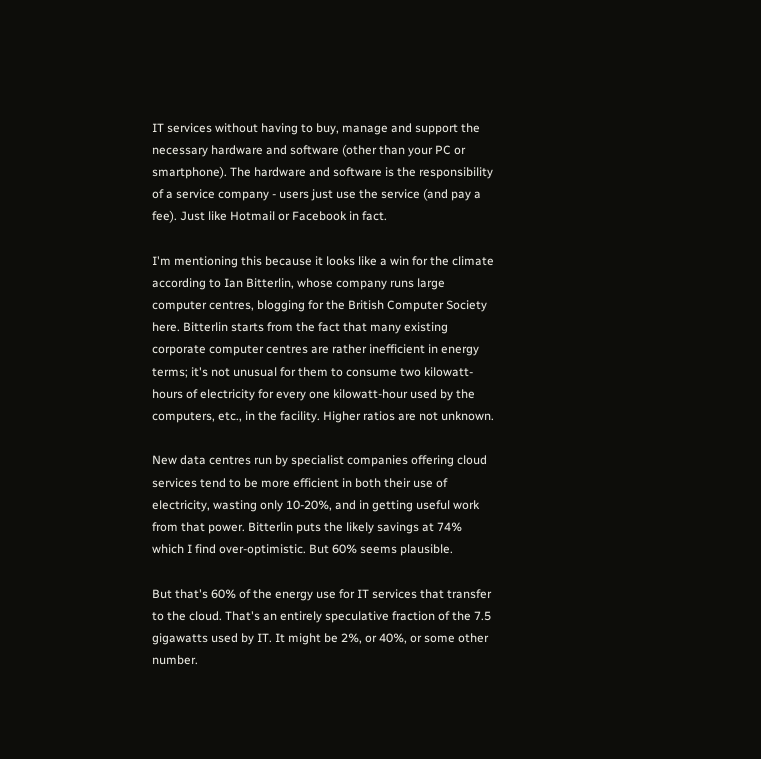IT services without having to buy, manage and support the necessary hardware and software (other than your PC or smartphone). The hardware and software is the responsibility of a service company - users just use the service (and pay a fee). Just like Hotmail or Facebook in fact.

I'm mentioning this because it looks like a win for the climate according to Ian Bitterlin, whose company runs large computer centres, blogging for the British Computer Society here. Bitterlin starts from the fact that many existing corporate computer centres are rather inefficient in energy terms; it's not unusual for them to consume two kilowatt-hours of electricity for every one kilowatt-hour used by the computers, etc., in the facility. Higher ratios are not unknown.

New data centres run by specialist companies offering cloud services tend to be more efficient in both their use of electricity, wasting only 10-20%, and in getting useful work from that power. Bitterlin puts the likely savings at 74% which I find over-optimistic. But 60% seems plausible.

But that's 60% of the energy use for IT services that transfer to the cloud. That's an entirely speculative fraction of the 7.5 gigawatts used by IT. It might be 2%, or 40%, or some other number.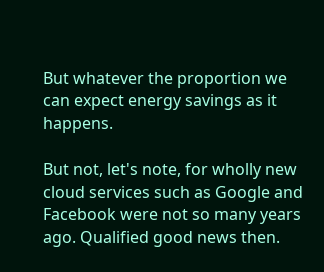But whatever the proportion we can expect energy savings as it happens.

But not, let's note, for wholly new cloud services such as Google and Facebook were not so many years ago. Qualified good news then.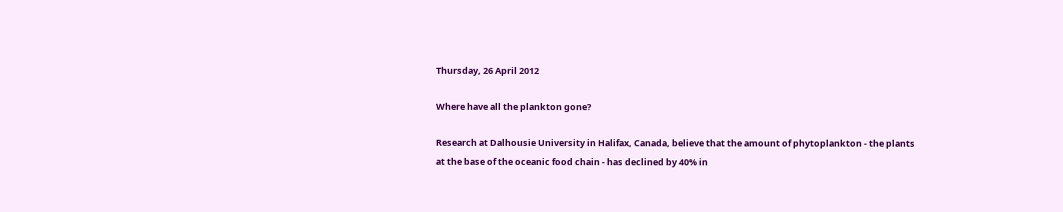Thursday, 26 April 2012

Where have all the plankton gone?

Research at Dalhousie University in Halifax, Canada, believe that the amount of phytoplankton - the plants at the base of the oceanic food chain - has declined by 40% in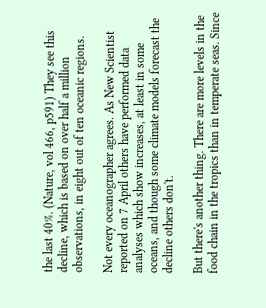the last 40%. (Nature, vol 466, p591) They see this decline, which is based on over half a million observations, in eight out of ten oceanic regions.

Not every oceanographer agrees. As New Scientist reported on 7 April others have performed data analyses which show increases, at least in some oceans, and though some climate models forecast the decline others don't.

But there's another thing. There are more levels in the food chain in the tropics than in temperate seas. Since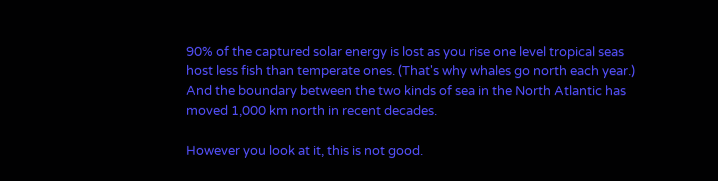90% of the captured solar energy is lost as you rise one level tropical seas host less fish than temperate ones. (That's why whales go north each year.) And the boundary between the two kinds of sea in the North Atlantic has moved 1,000 km north in recent decades.

However you look at it, this is not good.